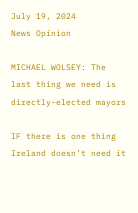July 19, 2024
News Opinion

MICHAEL WOLSEY: The last thing we need is directly-elected mayors

IF there is one thing Ireland doesn’t need it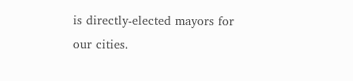is directly-elected mayors for our cities.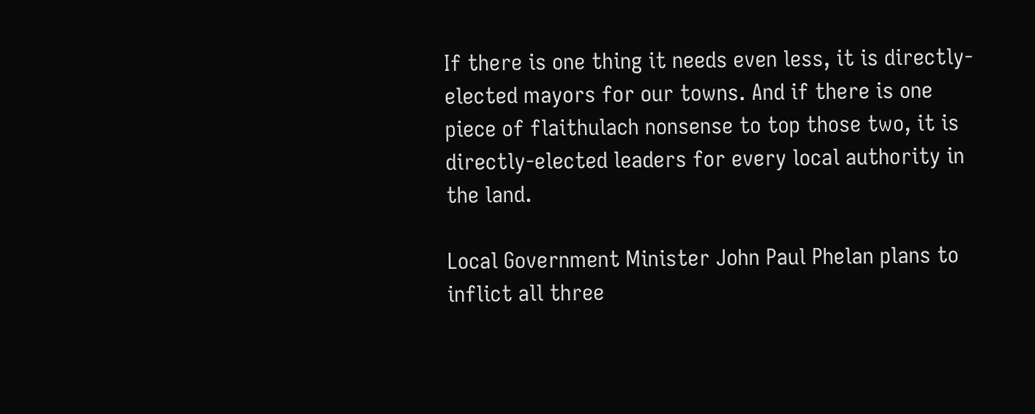If there is one thing it needs even less, it is directly-elected mayors for our towns. And if there is one piece of flaithulach nonsense to top those two, it is directly-elected leaders for every local authority in the land.

Local Government Minister John Paul Phelan plans to inflict all three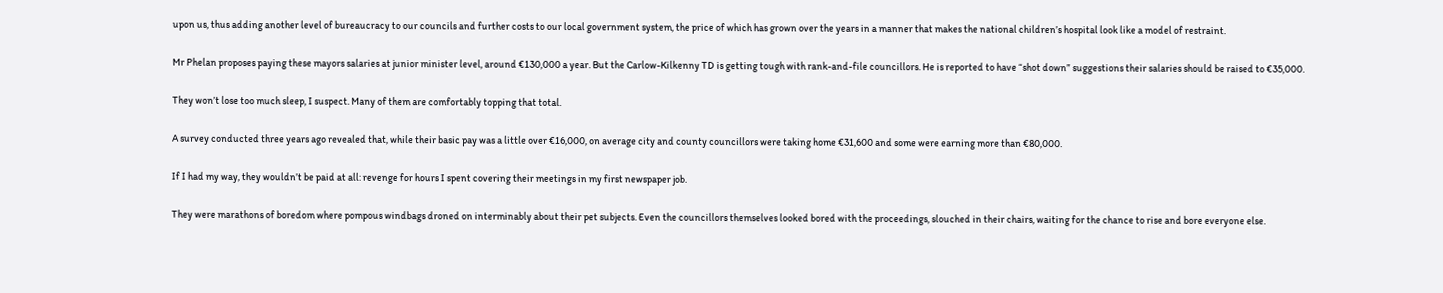upon us, thus adding another level of bureaucracy to our councils and further costs to our local government system, the price of which has grown over the years in a manner that makes the national children’s hospital look like a model of restraint.

Mr Phelan proposes paying these mayors salaries at junior minister level, around €130,000 a year. But the Carlow-Kilkenny TD is getting tough with rank-and-file councillors. He is reported to have “shot down” suggestions their salaries should be raised to €35,000.

They won’t lose too much sleep, I suspect. Many of them are comfortably topping that total.

A survey conducted three years ago revealed that, while their basic pay was a little over €16,000, on average city and county councillors were taking home €31,600 and some were earning more than €80,000.

If I had my way, they wouldn’t be paid at all: revenge for hours I spent covering their meetings in my first newspaper job.

They were marathons of boredom where pompous windbags droned on interminably about their pet subjects. Even the councillors themselves looked bored with the proceedings, slouched in their chairs, waiting for the chance to rise and bore everyone else.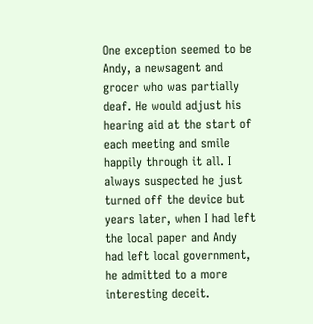One exception seemed to be Andy, a newsagent and grocer who was partially deaf. He would adjust his hearing aid at the start of each meeting and smile happily through it all. I always suspected he just turned off the device but years later, when I had left the local paper and Andy had left local government, he admitted to a more interesting deceit.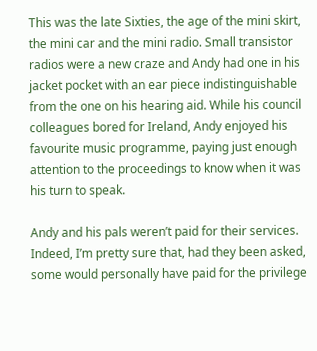This was the late Sixties, the age of the mini skirt, the mini car and the mini radio. Small transistor radios were a new craze and Andy had one in his jacket pocket with an ear piece indistinguishable from the one on his hearing aid. While his council colleagues bored for Ireland, Andy enjoyed his favourite music programme, paying just enough attention to the proceedings to know when it was his turn to speak.

Andy and his pals weren’t paid for their services. Indeed, I’m pretty sure that, had they been asked, some would personally have paid for the privilege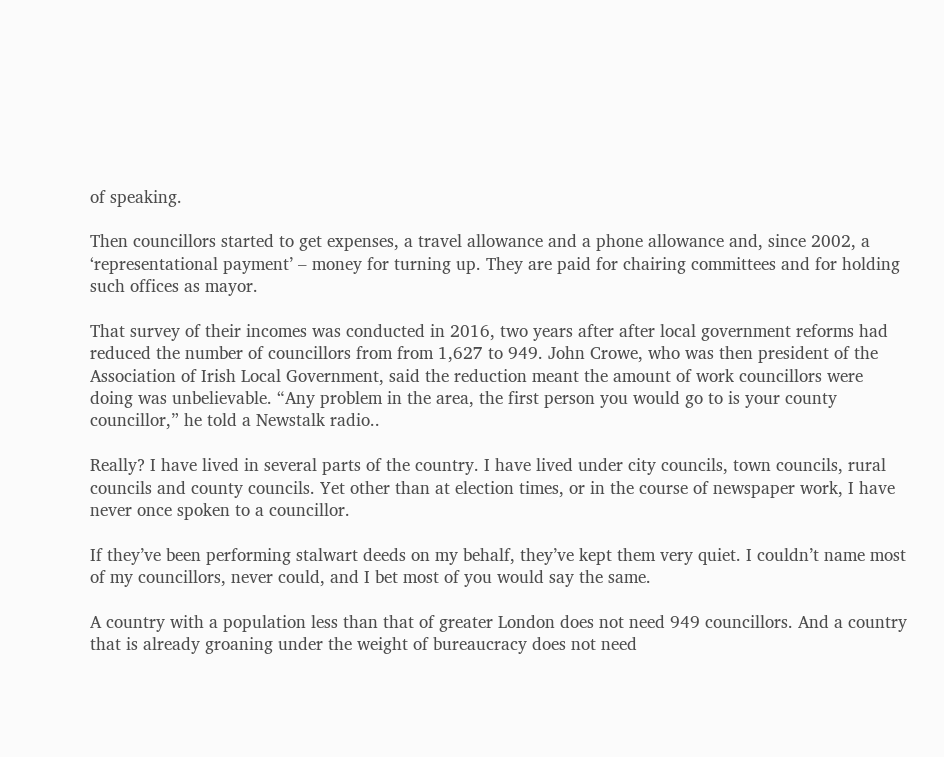of speaking.

Then councillors started to get expenses, a travel allowance and a phone allowance and, since 2002, a ‘representational payment’ – money for turning up. They are paid for chairing committees and for holding such offices as mayor.

That survey of their incomes was conducted in 2016, two years after after local government reforms had reduced the number of councillors from from 1,627 to 949. John Crowe, who was then president of the Association of Irish Local Government, said the reduction meant the amount of work councillors were doing was unbelievable. “Any problem in the area, the first person you would go to is your county councillor,” he told a Newstalk radio..

Really? I have lived in several parts of the country. I have lived under city councils, town councils, rural councils and county councils. Yet other than at election times, or in the course of newspaper work, I have never once spoken to a councillor.

If they’ve been performing stalwart deeds on my behalf, they’ve kept them very quiet. I couldn’t name most of my councillors, never could, and I bet most of you would say the same.

A country with a population less than that of greater London does not need 949 councillors. And a country that is already groaning under the weight of bureaucracy does not need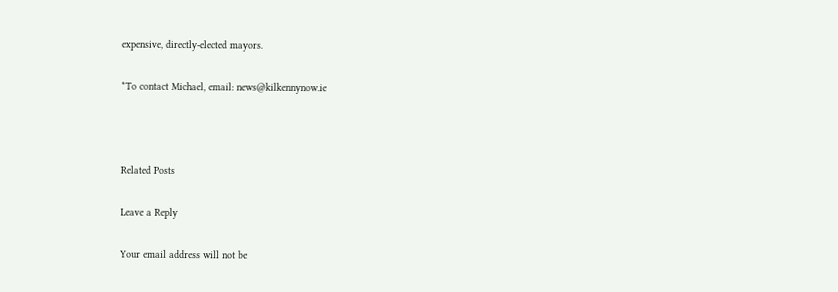expensive, directly-elected mayors.

*To contact Michael, email: news@kilkennynow.ie



Related Posts

Leave a Reply

Your email address will not be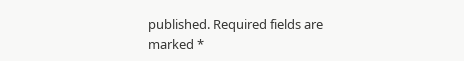published. Required fields are marked *